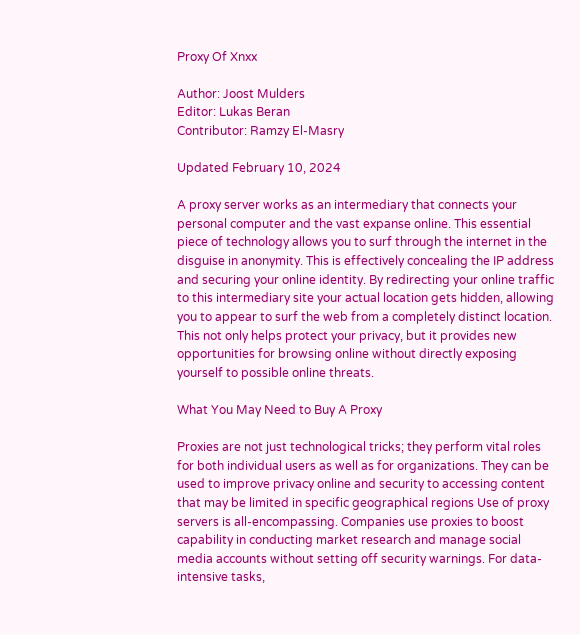Proxy Of Xnxx

Author: Joost Mulders
Editor: Lukas Beran
Contributor: Ramzy El-Masry

Updated February 10, 2024

A proxy server works as an intermediary that connects your personal computer and the vast expanse online. This essential piece of technology allows you to surf through the internet in the disguise in anonymity. This is effectively concealing the IP address and securing your online identity. By redirecting your online traffic to this intermediary site your actual location gets hidden, allowing you to appear to surf the web from a completely distinct location. This not only helps protect your privacy, but it provides new opportunities for browsing online without directly exposing yourself to possible online threats.

What You May Need to Buy A Proxy

Proxies are not just technological tricks; they perform vital roles for both individual users as well as for organizations. They can be used to improve privacy online and security to accessing content that may be limited in specific geographical regions Use of proxy servers is all-encompassing. Companies use proxies to boost capability in conducting market research and manage social media accounts without setting off security warnings. For data-intensive tasks,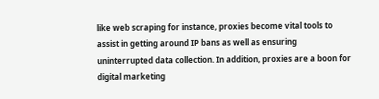like web scraping for instance, proxies become vital tools to assist in getting around IP bans as well as ensuring uninterrupted data collection. In addition, proxies are a boon for digital marketing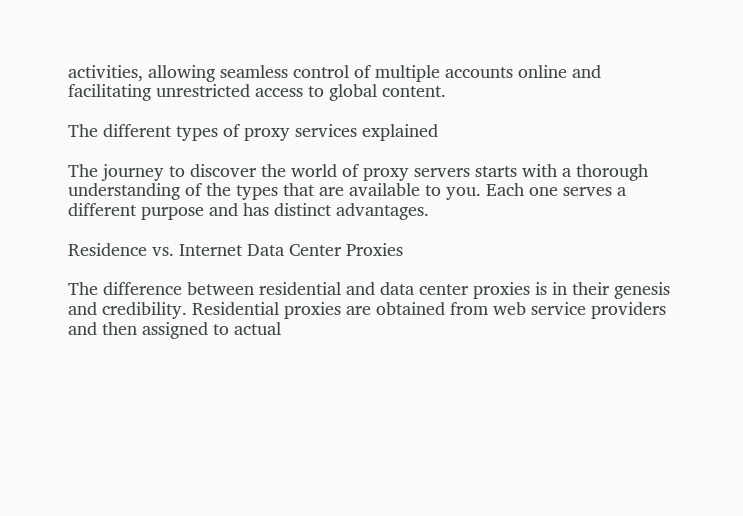activities, allowing seamless control of multiple accounts online and facilitating unrestricted access to global content.

The different types of proxy services explained

The journey to discover the world of proxy servers starts with a thorough understanding of the types that are available to you. Each one serves a different purpose and has distinct advantages.

Residence vs. Internet Data Center Proxies

The difference between residential and data center proxies is in their genesis and credibility. Residential proxies are obtained from web service providers and then assigned to actual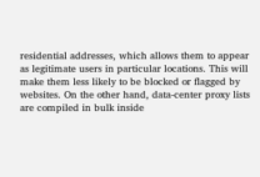residential addresses, which allows them to appear as legitimate users in particular locations. This will make them less likely to be blocked or flagged by websites. On the other hand, data-center proxy lists are compiled in bulk inside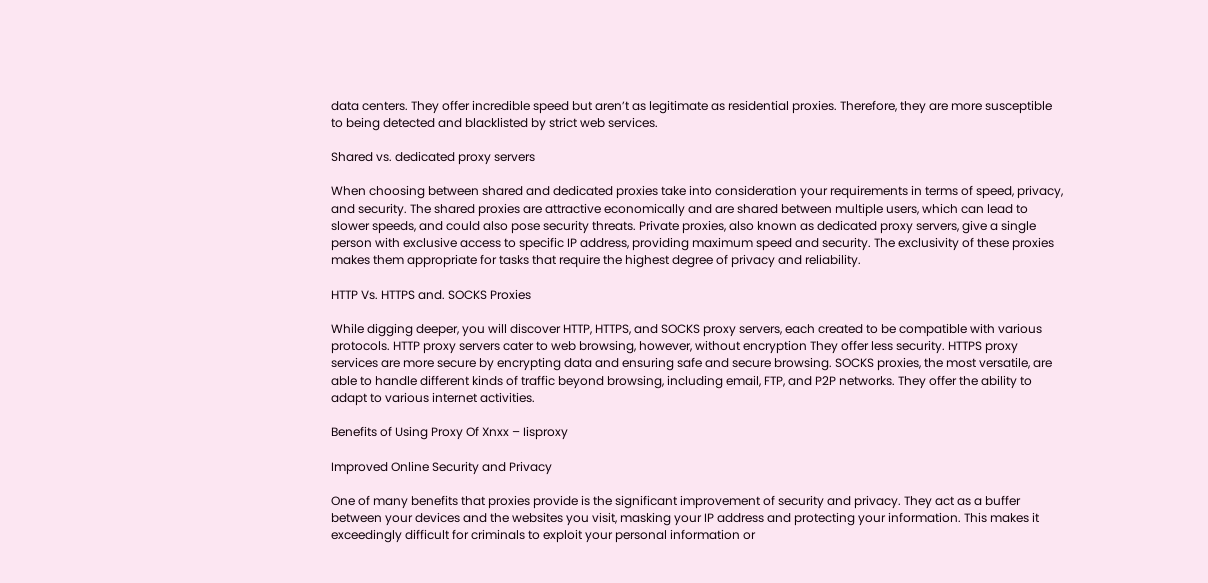data centers. They offer incredible speed but aren’t as legitimate as residential proxies. Therefore, they are more susceptible to being detected and blacklisted by strict web services.

Shared vs. dedicated proxy servers

When choosing between shared and dedicated proxies take into consideration your requirements in terms of speed, privacy, and security. The shared proxies are attractive economically and are shared between multiple users, which can lead to slower speeds, and could also pose security threats. Private proxies, also known as dedicated proxy servers, give a single person with exclusive access to specific IP address, providing maximum speed and security. The exclusivity of these proxies makes them appropriate for tasks that require the highest degree of privacy and reliability.

HTTP Vs. HTTPS and. SOCKS Proxies

While digging deeper, you will discover HTTP, HTTPS, and SOCKS proxy servers, each created to be compatible with various protocols. HTTP proxy servers cater to web browsing, however, without encryption They offer less security. HTTPS proxy services are more secure by encrypting data and ensuring safe and secure browsing. SOCKS proxies, the most versatile, are able to handle different kinds of traffic beyond browsing, including email, FTP, and P2P networks. They offer the ability to adapt to various internet activities.

Benefits of Using Proxy Of Xnxx – Iisproxy

Improved Online Security and Privacy

One of many benefits that proxies provide is the significant improvement of security and privacy. They act as a buffer between your devices and the websites you visit, masking your IP address and protecting your information. This makes it exceedingly difficult for criminals to exploit your personal information or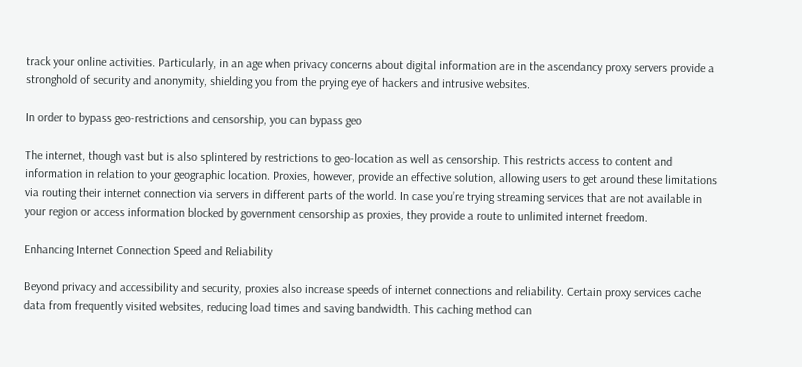track your online activities. Particularly, in an age when privacy concerns about digital information are in the ascendancy proxy servers provide a stronghold of security and anonymity, shielding you from the prying eye of hackers and intrusive websites.

In order to bypass geo-restrictions and censorship, you can bypass geo

The internet, though vast but is also splintered by restrictions to geo-location as well as censorship. This restricts access to content and information in relation to your geographic location. Proxies, however, provide an effective solution, allowing users to get around these limitations via routing their internet connection via servers in different parts of the world. In case you’re trying streaming services that are not available in your region or access information blocked by government censorship as proxies, they provide a route to unlimited internet freedom.

Enhancing Internet Connection Speed and Reliability

Beyond privacy and accessibility and security, proxies also increase speeds of internet connections and reliability. Certain proxy services cache data from frequently visited websites, reducing load times and saving bandwidth. This caching method can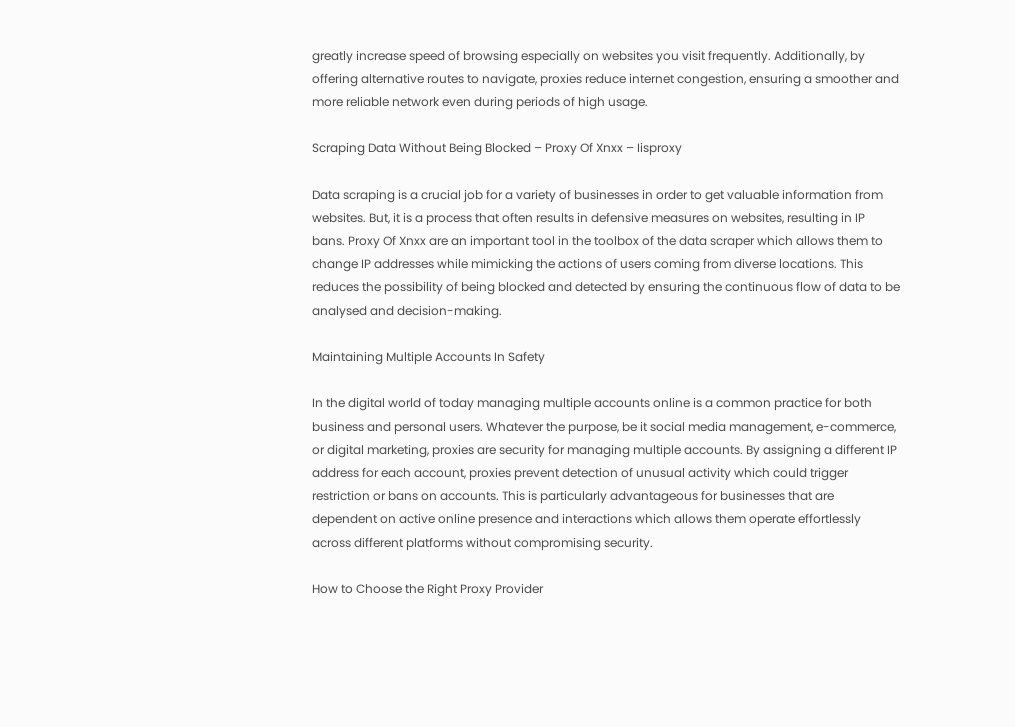greatly increase speed of browsing especially on websites you visit frequently. Additionally, by offering alternative routes to navigate, proxies reduce internet congestion, ensuring a smoother and more reliable network even during periods of high usage.

Scraping Data Without Being Blocked – Proxy Of Xnxx – Iisproxy

Data scraping is a crucial job for a variety of businesses in order to get valuable information from websites. But, it is a process that often results in defensive measures on websites, resulting in IP bans. Proxy Of Xnxx are an important tool in the toolbox of the data scraper which allows them to change IP addresses while mimicking the actions of users coming from diverse locations. This reduces the possibility of being blocked and detected by ensuring the continuous flow of data to be analysed and decision-making.

Maintaining Multiple Accounts In Safety

In the digital world of today managing multiple accounts online is a common practice for both business and personal users. Whatever the purpose, be it social media management, e-commerce, or digital marketing, proxies are security for managing multiple accounts. By assigning a different IP address for each account, proxies prevent detection of unusual activity which could trigger restriction or bans on accounts. This is particularly advantageous for businesses that are dependent on active online presence and interactions which allows them operate effortlessly across different platforms without compromising security.

How to Choose the Right Proxy Provider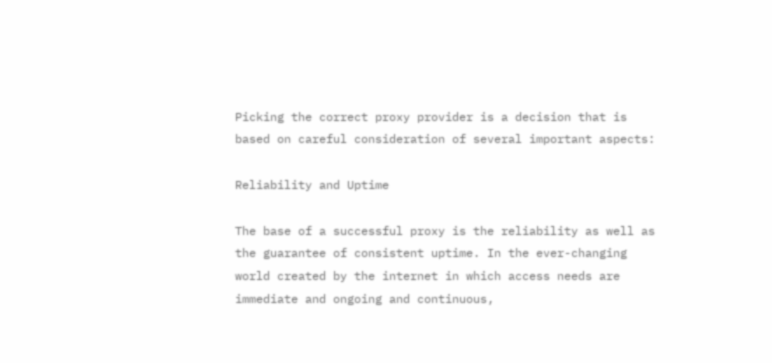Picking the correct proxy provider is a decision that is based on careful consideration of several important aspects:

Reliability and Uptime

The base of a successful proxy is the reliability as well as the guarantee of consistent uptime. In the ever-changing world created by the internet in which access needs are immediate and ongoing and continuous,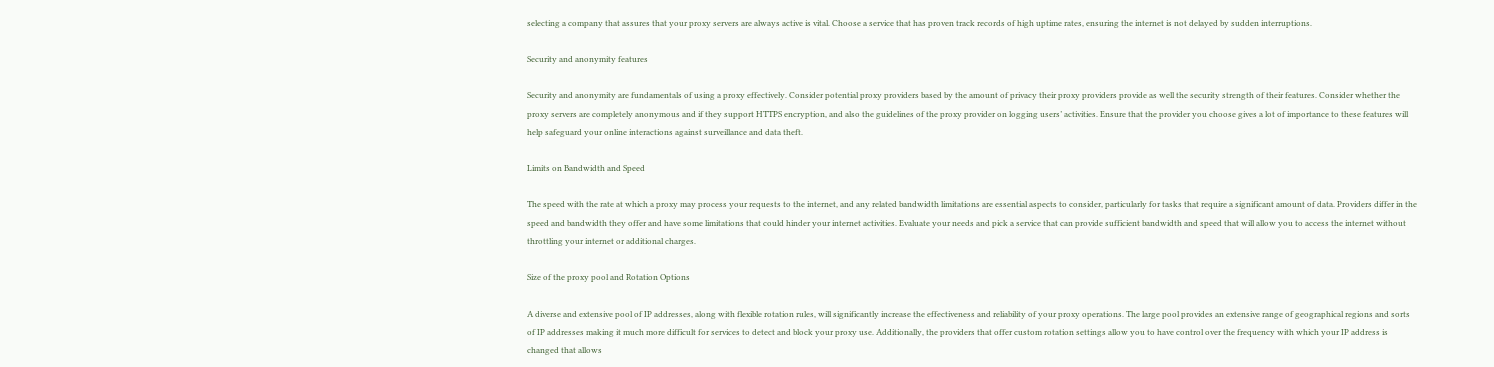selecting a company that assures that your proxy servers are always active is vital. Choose a service that has proven track records of high uptime rates, ensuring the internet is not delayed by sudden interruptions.

Security and anonymity features

Security and anonymity are fundamentals of using a proxy effectively. Consider potential proxy providers based by the amount of privacy their proxy providers provide as well the security strength of their features. Consider whether the proxy servers are completely anonymous and if they support HTTPS encryption, and also the guidelines of the proxy provider on logging users’ activities. Ensure that the provider you choose gives a lot of importance to these features will help safeguard your online interactions against surveillance and data theft.

Limits on Bandwidth and Speed

The speed with the rate at which a proxy may process your requests to the internet, and any related bandwidth limitations are essential aspects to consider, particularly for tasks that require a significant amount of data. Providers differ in the speed and bandwidth they offer and have some limitations that could hinder your internet activities. Evaluate your needs and pick a service that can provide sufficient bandwidth and speed that will allow you to access the internet without throttling your internet or additional charges.

Size of the proxy pool and Rotation Options

A diverse and extensive pool of IP addresses, along with flexible rotation rules, will significantly increase the effectiveness and reliability of your proxy operations. The large pool provides an extensive range of geographical regions and sorts of IP addresses making it much more difficult for services to detect and block your proxy use. Additionally, the providers that offer custom rotation settings allow you to have control over the frequency with which your IP address is changed that allows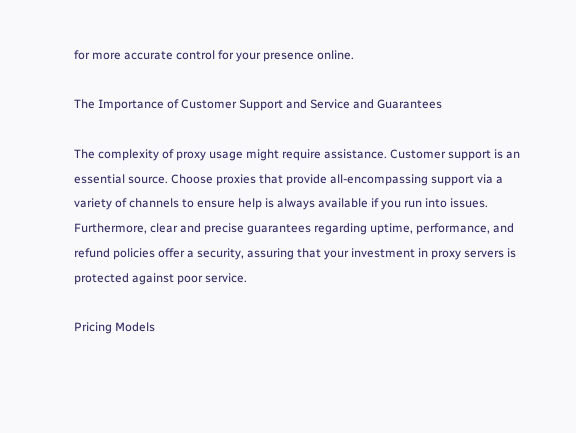for more accurate control for your presence online.

The Importance of Customer Support and Service and Guarantees

The complexity of proxy usage might require assistance. Customer support is an essential source. Choose proxies that provide all-encompassing support via a variety of channels to ensure help is always available if you run into issues. Furthermore, clear and precise guarantees regarding uptime, performance, and refund policies offer a security, assuring that your investment in proxy servers is protected against poor service.

Pricing Models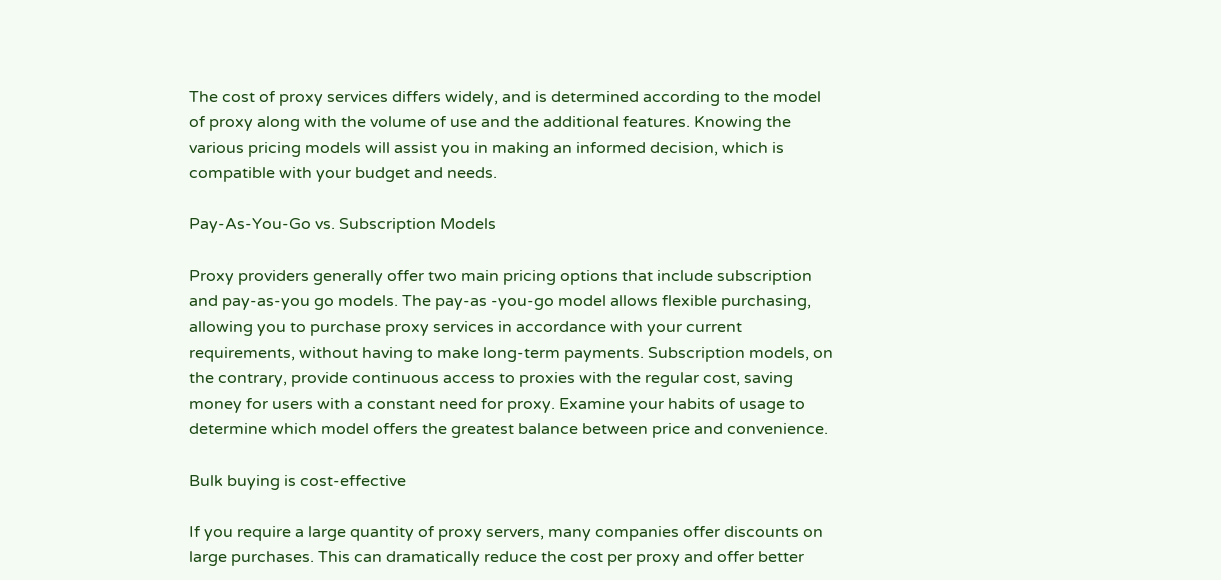The cost of proxy services differs widely, and is determined according to the model of proxy along with the volume of use and the additional features. Knowing the various pricing models will assist you in making an informed decision, which is compatible with your budget and needs.

Pay-As-You-Go vs. Subscription Models

Proxy providers generally offer two main pricing options that include subscription and pay-as-you go models. The pay-as -you-go model allows flexible purchasing, allowing you to purchase proxy services in accordance with your current requirements, without having to make long-term payments. Subscription models, on the contrary, provide continuous access to proxies with the regular cost, saving money for users with a constant need for proxy. Examine your habits of usage to determine which model offers the greatest balance between price and convenience.

Bulk buying is cost-effective

If you require a large quantity of proxy servers, many companies offer discounts on large purchases. This can dramatically reduce the cost per proxy and offer better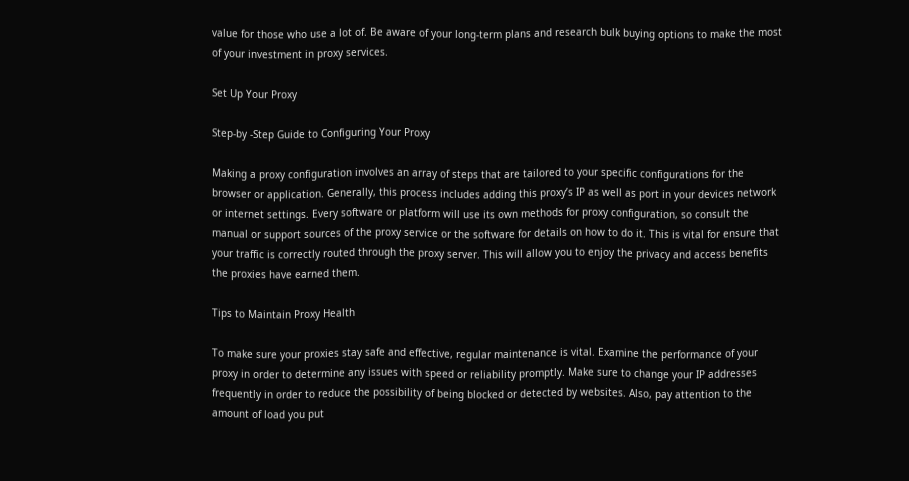value for those who use a lot of. Be aware of your long-term plans and research bulk buying options to make the most of your investment in proxy services.

Set Up Your Proxy

Step-by -Step Guide to Configuring Your Proxy

Making a proxy configuration involves an array of steps that are tailored to your specific configurations for the browser or application. Generally, this process includes adding this proxy’s IP as well as port in your devices network or internet settings. Every software or platform will use its own methods for proxy configuration, so consult the manual or support sources of the proxy service or the software for details on how to do it. This is vital for ensure that your traffic is correctly routed through the proxy server. This will allow you to enjoy the privacy and access benefits the proxies have earned them.

Tips to Maintain Proxy Health

To make sure your proxies stay safe and effective, regular maintenance is vital. Examine the performance of your proxy in order to determine any issues with speed or reliability promptly. Make sure to change your IP addresses frequently in order to reduce the possibility of being blocked or detected by websites. Also, pay attention to the amount of load you put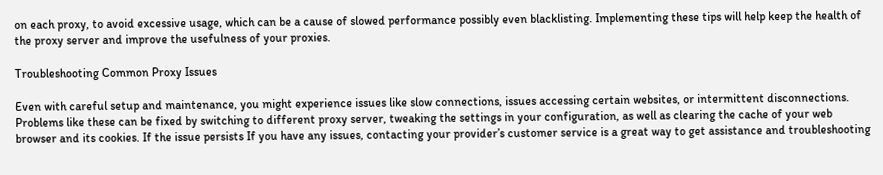on each proxy, to avoid excessive usage, which can be a cause of slowed performance possibly even blacklisting. Implementing these tips will help keep the health of the proxy server and improve the usefulness of your proxies.

Troubleshooting Common Proxy Issues

Even with careful setup and maintenance, you might experience issues like slow connections, issues accessing certain websites, or intermittent disconnections. Problems like these can be fixed by switching to different proxy server, tweaking the settings in your configuration, as well as clearing the cache of your web browser and its cookies. If the issue persists If you have any issues, contacting your provider’s customer service is a great way to get assistance and troubleshooting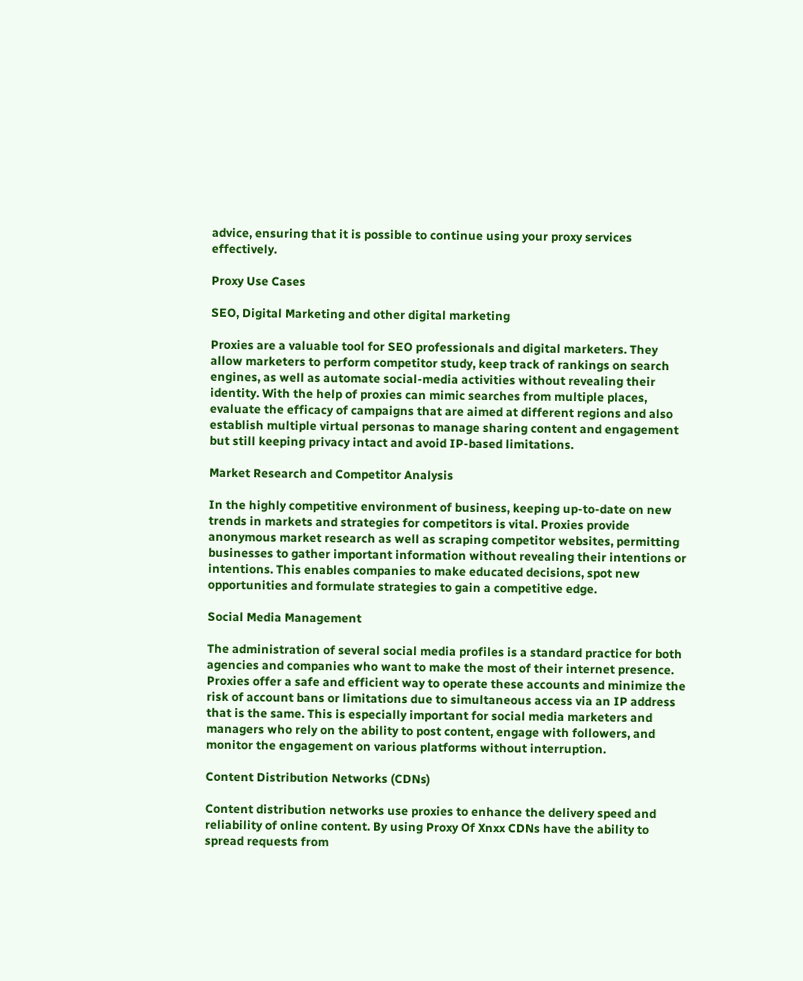advice, ensuring that it is possible to continue using your proxy services effectively.

Proxy Use Cases

SEO, Digital Marketing and other digital marketing

Proxies are a valuable tool for SEO professionals and digital marketers. They allow marketers to perform competitor study, keep track of rankings on search engines, as well as automate social-media activities without revealing their identity. With the help of proxies can mimic searches from multiple places, evaluate the efficacy of campaigns that are aimed at different regions and also establish multiple virtual personas to manage sharing content and engagement but still keeping privacy intact and avoid IP-based limitations.

Market Research and Competitor Analysis

In the highly competitive environment of business, keeping up-to-date on new trends in markets and strategies for competitors is vital. Proxies provide anonymous market research as well as scraping competitor websites, permitting businesses to gather important information without revealing their intentions or intentions. This enables companies to make educated decisions, spot new opportunities and formulate strategies to gain a competitive edge.

Social Media Management

The administration of several social media profiles is a standard practice for both agencies and companies who want to make the most of their internet presence. Proxies offer a safe and efficient way to operate these accounts and minimize the risk of account bans or limitations due to simultaneous access via an IP address that is the same. This is especially important for social media marketers and managers who rely on the ability to post content, engage with followers, and monitor the engagement on various platforms without interruption.

Content Distribution Networks (CDNs)

Content distribution networks use proxies to enhance the delivery speed and reliability of online content. By using Proxy Of Xnxx CDNs have the ability to spread requests from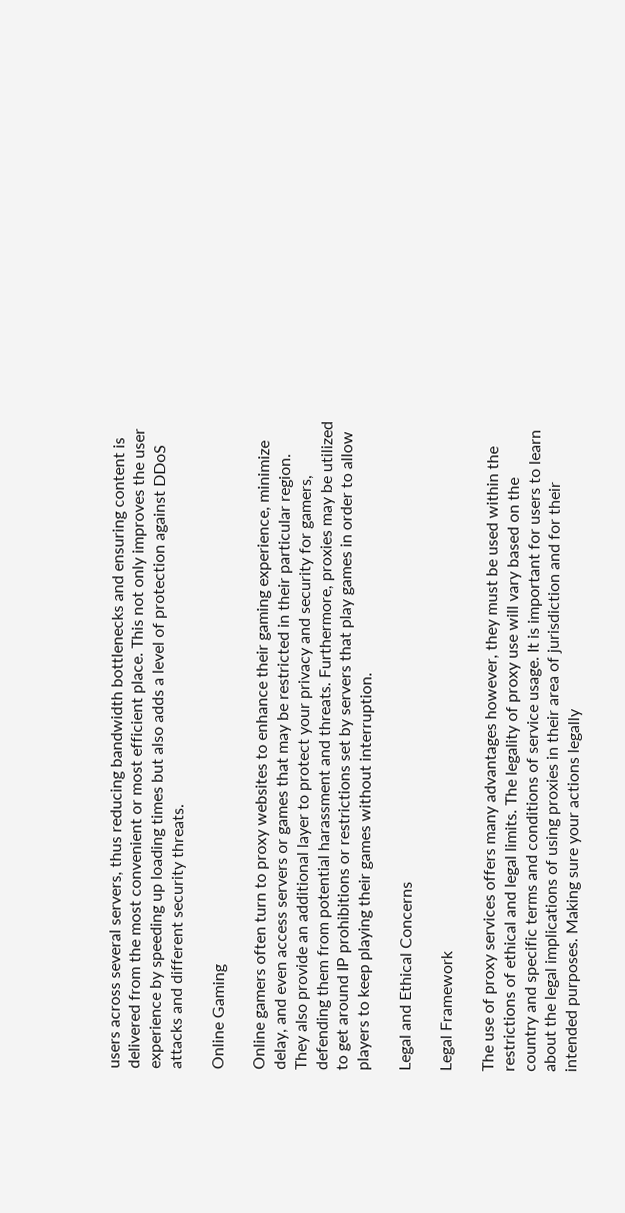users across several servers, thus reducing bandwidth bottlenecks and ensuring content is delivered from the most convenient or most efficient place. This not only improves the user experience by speeding up loading times but also adds a level of protection against DDoS attacks and different security threats.

Online Gaming

Online gamers often turn to proxy websites to enhance their gaming experience, minimize delay, and even access servers or games that may be restricted in their particular region. They also provide an additional layer to protect your privacy and security for gamers, defending them from potential harassment and threats. Furthermore, proxies may be utilized to get around IP prohibitions or restrictions set by servers that play games in order to allow players to keep playing their games without interruption.

Legal and Ethical Concerns

Legal Framework

The use of proxy services offers many advantages however, they must be used within the restrictions of ethical and legal limits. The legality of proxy use will vary based on the country and specific terms and conditions of service usage. It is important for users to learn about the legal implications of using proxies in their area of jurisdiction and for their intended purposes. Making sure your actions legally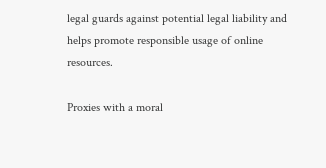legal guards against potential legal liability and helps promote responsible usage of online resources.

Proxies with a moral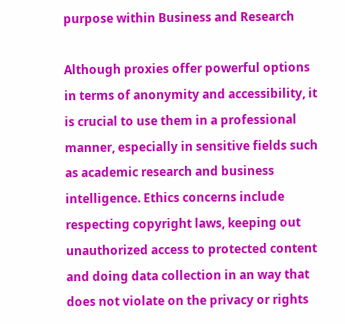purpose within Business and Research

Although proxies offer powerful options in terms of anonymity and accessibility, it is crucial to use them in a professional manner, especially in sensitive fields such as academic research and business intelligence. Ethics concerns include respecting copyright laws, keeping out unauthorized access to protected content and doing data collection in an way that does not violate on the privacy or rights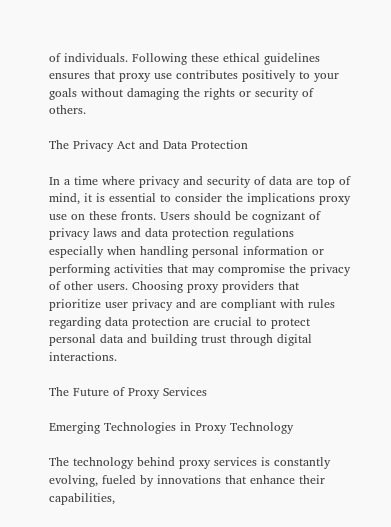of individuals. Following these ethical guidelines ensures that proxy use contributes positively to your goals without damaging the rights or security of others.

The Privacy Act and Data Protection

In a time where privacy and security of data are top of mind, it is essential to consider the implications proxy use on these fronts. Users should be cognizant of privacy laws and data protection regulations especially when handling personal information or performing activities that may compromise the privacy of other users. Choosing proxy providers that prioritize user privacy and are compliant with rules regarding data protection are crucial to protect personal data and building trust through digital interactions.

The Future of Proxy Services

Emerging Technologies in Proxy Technology

The technology behind proxy services is constantly evolving, fueled by innovations that enhance their capabilities,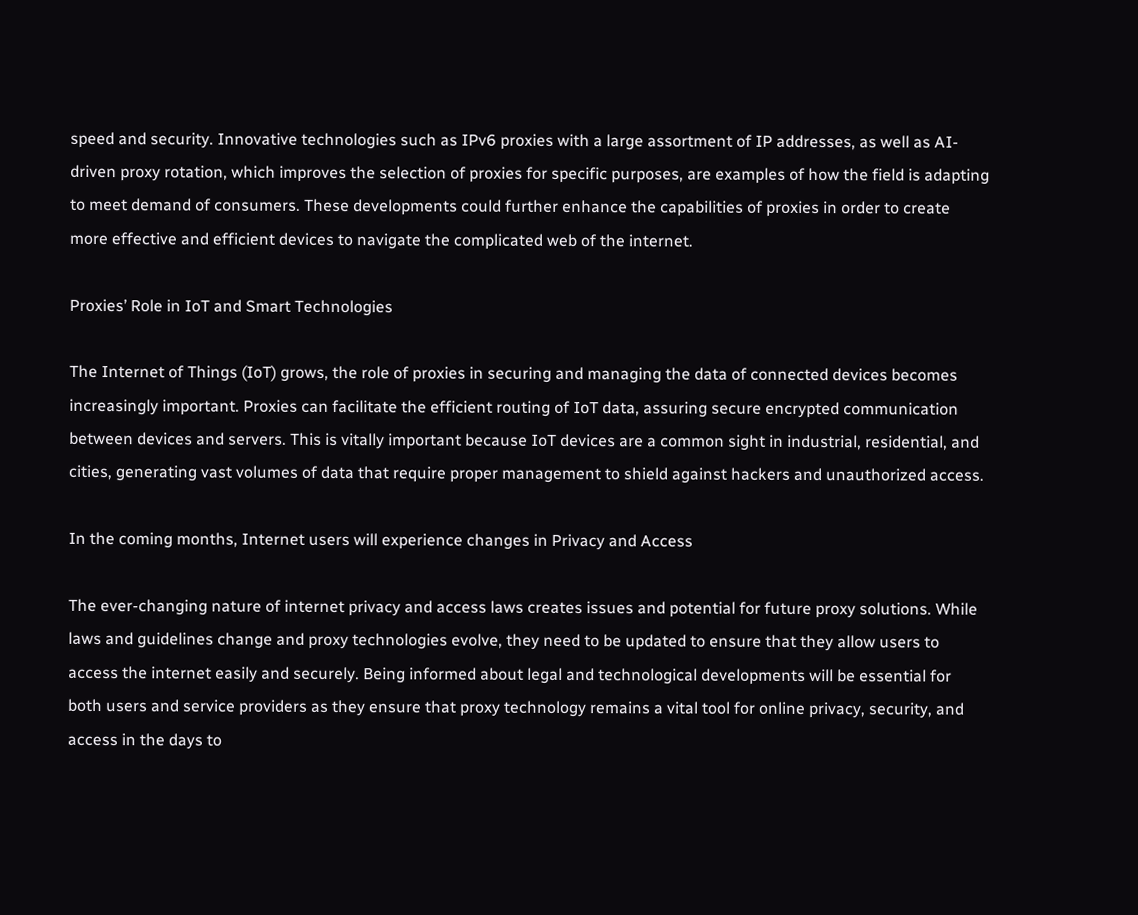speed and security. Innovative technologies such as IPv6 proxies with a large assortment of IP addresses, as well as AI-driven proxy rotation, which improves the selection of proxies for specific purposes, are examples of how the field is adapting to meet demand of consumers. These developments could further enhance the capabilities of proxies in order to create more effective and efficient devices to navigate the complicated web of the internet.

Proxies’ Role in IoT and Smart Technologies

The Internet of Things (IoT) grows, the role of proxies in securing and managing the data of connected devices becomes increasingly important. Proxies can facilitate the efficient routing of IoT data, assuring secure encrypted communication between devices and servers. This is vitally important because IoT devices are a common sight in industrial, residential, and cities, generating vast volumes of data that require proper management to shield against hackers and unauthorized access.

In the coming months, Internet users will experience changes in Privacy and Access

The ever-changing nature of internet privacy and access laws creates issues and potential for future proxy solutions. While laws and guidelines change and proxy technologies evolve, they need to be updated to ensure that they allow users to access the internet easily and securely. Being informed about legal and technological developments will be essential for both users and service providers as they ensure that proxy technology remains a vital tool for online privacy, security, and access in the days to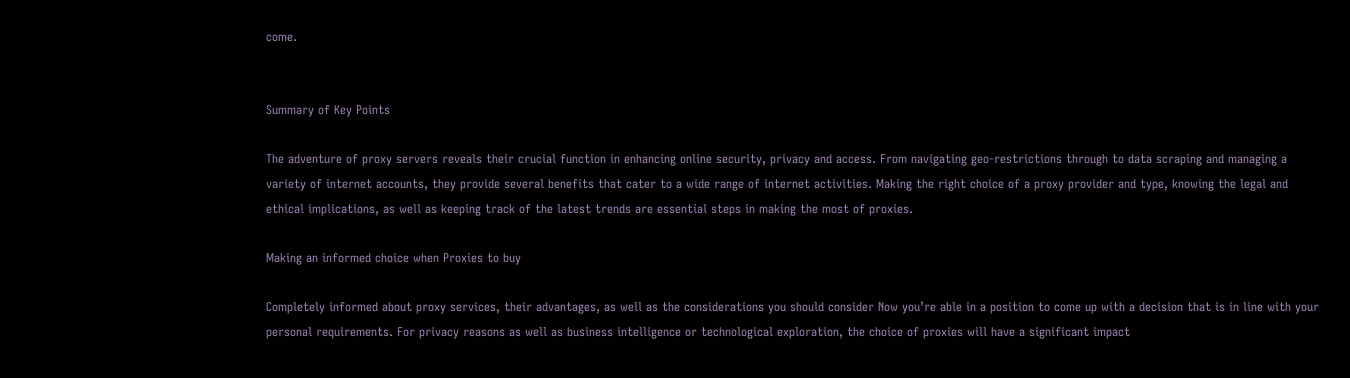come.


Summary of Key Points

The adventure of proxy servers reveals their crucial function in enhancing online security, privacy and access. From navigating geo-restrictions through to data scraping and managing a variety of internet accounts, they provide several benefits that cater to a wide range of internet activities. Making the right choice of a proxy provider and type, knowing the legal and ethical implications, as well as keeping track of the latest trends are essential steps in making the most of proxies.

Making an informed choice when Proxies to buy

Completely informed about proxy services, their advantages, as well as the considerations you should consider Now you’re able in a position to come up with a decision that is in line with your personal requirements. For privacy reasons as well as business intelligence or technological exploration, the choice of proxies will have a significant impact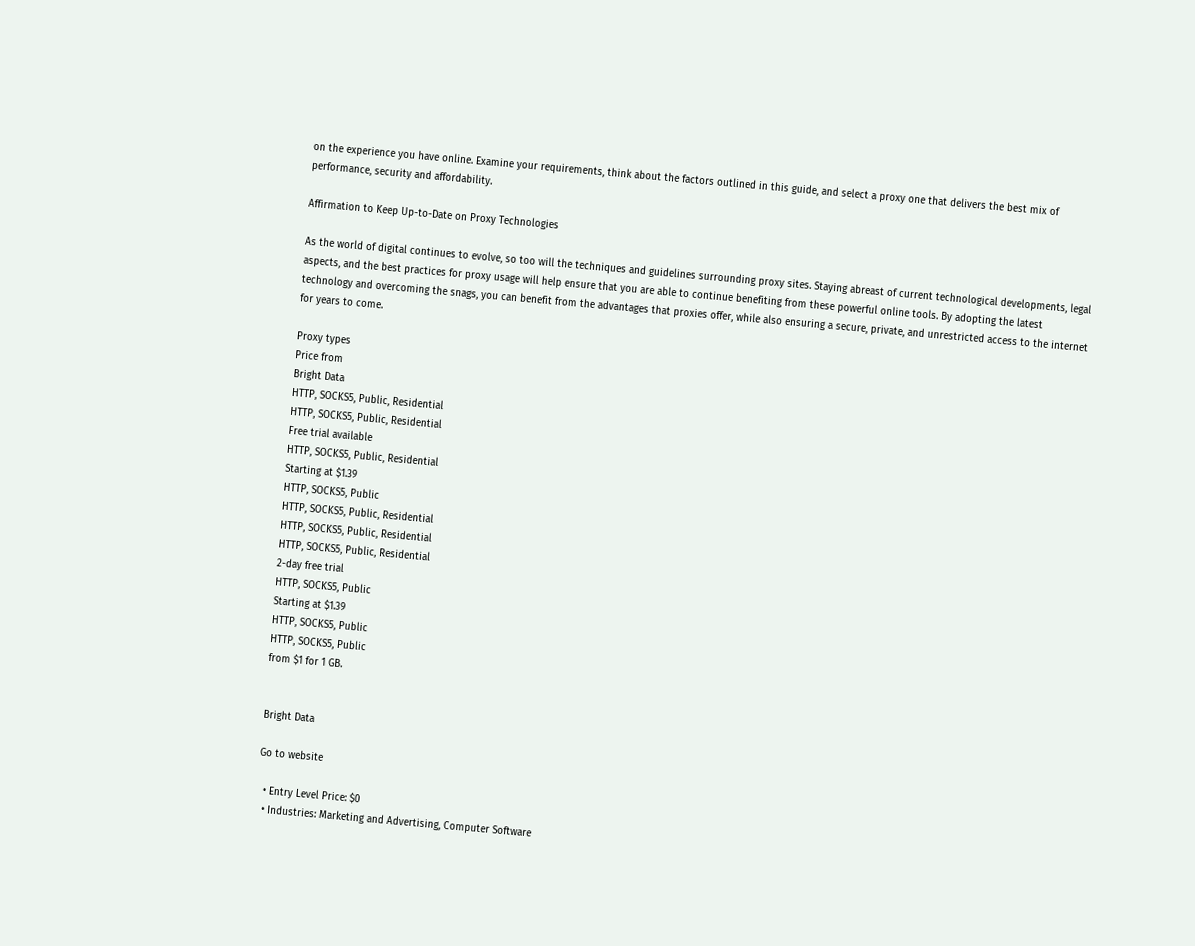on the experience you have online. Examine your requirements, think about the factors outlined in this guide, and select a proxy one that delivers the best mix of performance, security and affordability.

Affirmation to Keep Up-to-Date on Proxy Technologies

As the world of digital continues to evolve, so too will the techniques and guidelines surrounding proxy sites. Staying abreast of current technological developments, legal aspects, and the best practices for proxy usage will help ensure that you are able to continue benefiting from these powerful online tools. By adopting the latest technology and overcoming the snags, you can benefit from the advantages that proxies offer, while also ensuring a secure, private, and unrestricted access to the internet for years to come.

Proxy types
Price from
Bright Data
HTTP, SOCKS5, Public, Residential
HTTP, SOCKS5, Public, Residential
Free trial available
HTTP, SOCKS5, Public, Residential
Starting at $1.39
HTTP, SOCKS5, Public
HTTP, SOCKS5, Public, Residential
HTTP, SOCKS5, Public, Residential
HTTP, SOCKS5, Public, Residential
2-day free trial
HTTP, SOCKS5, Public
Starting at $1.39
HTTP, SOCKS5, Public
HTTP, SOCKS5, Public
from $1 for 1 GB.


Bright Data

Go to website

  • Entry Level Price: $0
  • Industries: Marketing and Advertising, Computer Software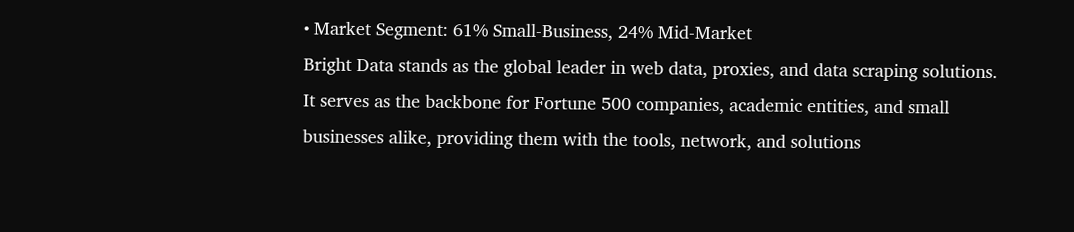• Market Segment: 61% Small-Business, 24% Mid-Market
Bright Data stands as the global leader in web data, proxies, and data scraping solutions. It serves as the backbone for Fortune 500 companies, academic entities, and small businesses alike, providing them with the tools, network, and solutions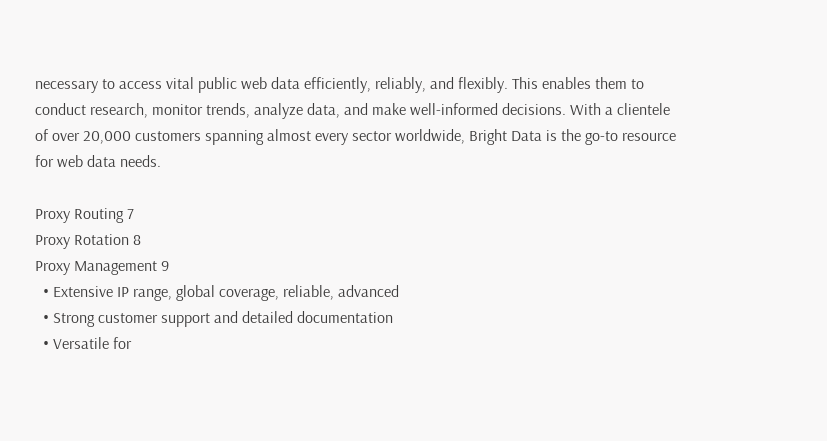necessary to access vital public web data efficiently, reliably, and flexibly. This enables them to conduct research, monitor trends, analyze data, and make well-informed decisions. With a clientele of over 20,000 customers spanning almost every sector worldwide, Bright Data is the go-to resource for web data needs.

Proxy Routing 7
Proxy Rotation 8
Proxy Management 9
  • Extensive IP range, global coverage, reliable, advanced
  • Strong customer support and detailed documentation
  • Versatile for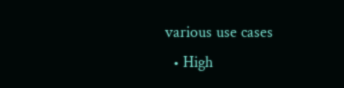various use cases
  • High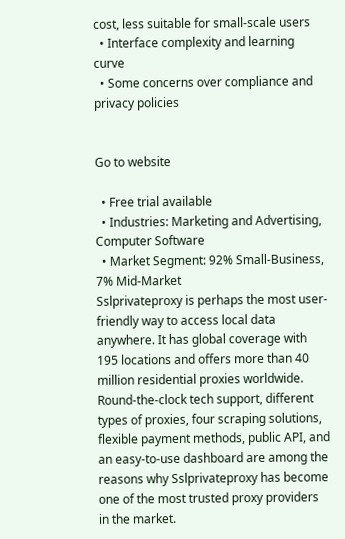cost, less suitable for small-scale users
  • Interface complexity and learning curve
  • Some concerns over compliance and privacy policies


Go to website

  • Free trial available
  • Industries: Marketing and Advertising, Computer Software
  • Market Segment: 92% Small-Business, 7% Mid-Market
Sslprivateproxy is perhaps the most user-friendly way to access local data anywhere. It has global coverage with 195 locations and offers more than 40 million residential proxies worldwide. Round-the-clock tech support, different types of proxies, four scraping solutions, flexible payment methods, public API, and an easy-to-use dashboard are among the reasons why Sslprivateproxy has become one of the most trusted proxy providers in the market.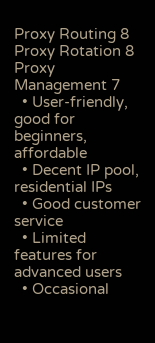Proxy Routing 8
Proxy Rotation 8
Proxy Management 7
  • User-friendly, good for beginners, affordable
  • Decent IP pool, residential IPs
  • Good customer service
  • Limited features for advanced users
  • Occasional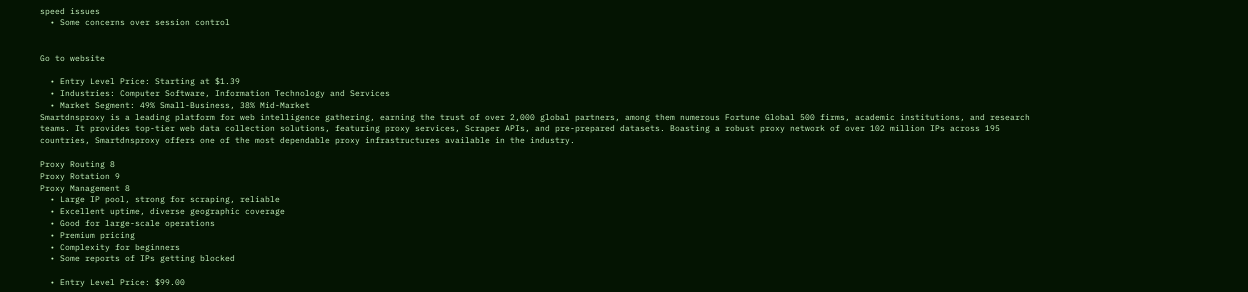speed issues
  • Some concerns over session control


Go to website

  • Entry Level Price: Starting at $1.39
  • Industries: Computer Software, Information Technology and Services
  • Market Segment: 49% Small-Business, 38% Mid-Market
Smartdnsproxy is a leading platform for web intelligence gathering, earning the trust of over 2,000 global partners, among them numerous Fortune Global 500 firms, academic institutions, and research teams. It provides top-tier web data collection solutions, featuring proxy services, Scraper APIs, and pre-prepared datasets. Boasting a robust proxy network of over 102 million IPs across 195 countries, Smartdnsproxy offers one of the most dependable proxy infrastructures available in the industry.

Proxy Routing 8
Proxy Rotation 9
Proxy Management 8
  • Large IP pool, strong for scraping, reliable
  • Excellent uptime, diverse geographic coverage
  • Good for large-scale operations
  • Premium pricing
  • Complexity for beginners
  • Some reports of IPs getting blocked

  • Entry Level Price: $99.00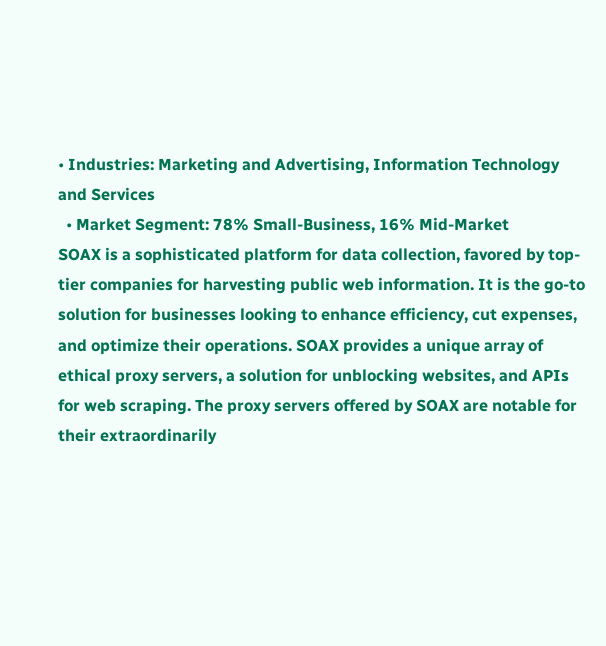• Industries: Marketing and Advertising, Information Technology and Services
  • Market Segment: 78% Small-Business, 16% Mid-Market
SOAX is a sophisticated platform for data collection, favored by top-tier companies for harvesting public web information. It is the go-to solution for businesses looking to enhance efficiency, cut expenses, and optimize their operations. SOAX provides a unique array of ethical proxy servers, a solution for unblocking websites, and APIs for web scraping. The proxy servers offered by SOAX are notable for their extraordinarily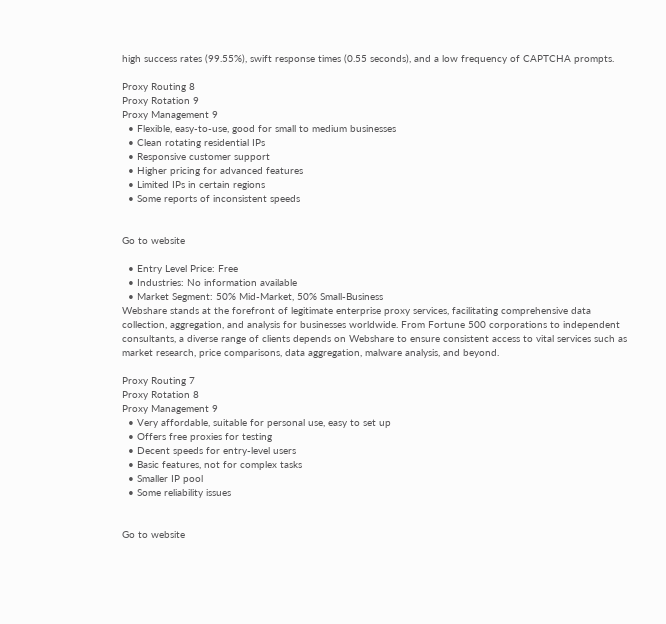high success rates (99.55%), swift response times (0.55 seconds), and a low frequency of CAPTCHA prompts.

Proxy Routing 8
Proxy Rotation 9
Proxy Management 9
  • Flexible, easy-to-use, good for small to medium businesses
  • Clean rotating residential IPs
  • Responsive customer support
  • Higher pricing for advanced features
  • Limited IPs in certain regions
  • Some reports of inconsistent speeds


Go to website

  • Entry Level Price: Free
  • Industries: No information available
  • Market Segment: 50% Mid-Market, 50% Small-Business
Webshare stands at the forefront of legitimate enterprise proxy services, facilitating comprehensive data collection, aggregation, and analysis for businesses worldwide. From Fortune 500 corporations to independent consultants, a diverse range of clients depends on Webshare to ensure consistent access to vital services such as market research, price comparisons, data aggregation, malware analysis, and beyond.

Proxy Routing 7
Proxy Rotation 8
Proxy Management 9
  • Very affordable, suitable for personal use, easy to set up
  • Offers free proxies for testing
  • Decent speeds for entry-level users
  • Basic features, not for complex tasks
  • Smaller IP pool
  • Some reliability issues


Go to website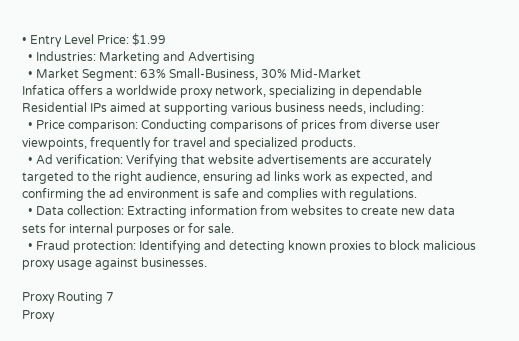• Entry Level Price: $1.99
  • Industries: Marketing and Advertising
  • Market Segment: 63% Small-Business, 30% Mid-Market
Infatica offers a worldwide proxy network, specializing in dependable Residential IPs aimed at supporting various business needs, including:
  • Price comparison: Conducting comparisons of prices from diverse user viewpoints, frequently for travel and specialized products.
  • Ad verification: Verifying that website advertisements are accurately targeted to the right audience, ensuring ad links work as expected, and confirming the ad environment is safe and complies with regulations.
  • Data collection: Extracting information from websites to create new data sets for internal purposes or for sale.
  • Fraud protection: Identifying and detecting known proxies to block malicious proxy usage against businesses.

Proxy Routing 7
Proxy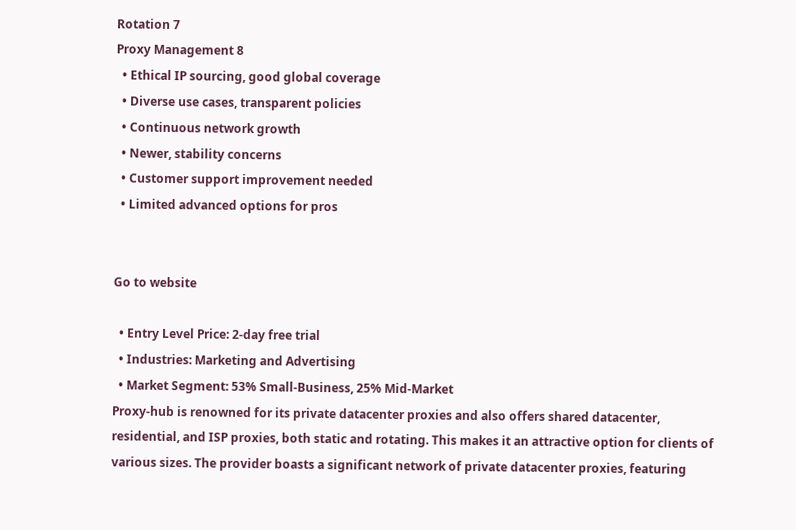Rotation 7
Proxy Management 8
  • Ethical IP sourcing, good global coverage
  • Diverse use cases, transparent policies
  • Continuous network growth
  • Newer, stability concerns
  • Customer support improvement needed
  • Limited advanced options for pros


Go to website

  • Entry Level Price: 2-day free trial
  • Industries: Marketing and Advertising
  • Market Segment: 53% Small-Business, 25% Mid-Market
Proxy-hub is renowned for its private datacenter proxies and also offers shared datacenter, residential, and ISP proxies, both static and rotating. This makes it an attractive option for clients of various sizes. The provider boasts a significant network of private datacenter proxies, featuring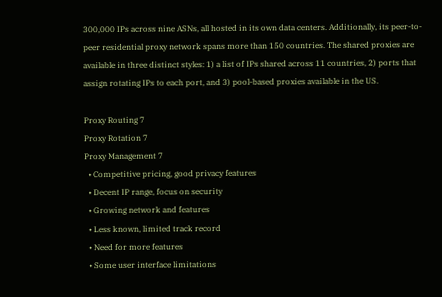300,000 IPs across nine ASNs, all hosted in its own data centers. Additionally, its peer-to-peer residential proxy network spans more than 150 countries. The shared proxies are available in three distinct styles: 1) a list of IPs shared across 11 countries, 2) ports that assign rotating IPs to each port, and 3) pool-based proxies available in the US.

Proxy Routing 7
Proxy Rotation 7
Proxy Management 7
  • Competitive pricing, good privacy features
  • Decent IP range, focus on security
  • Growing network and features
  • Less known, limited track record
  • Need for more features
  • Some user interface limitations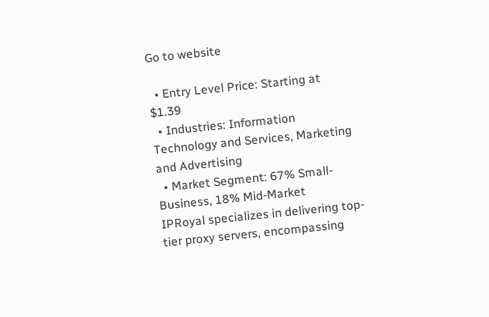Go to website

  • Entry Level Price: Starting at $1.39
  • Industries: Information Technology and Services, Marketing and Advertising
  • Market Segment: 67% Small-Business, 18% Mid-Market
IPRoyal specializes in delivering top-tier proxy servers, encompassing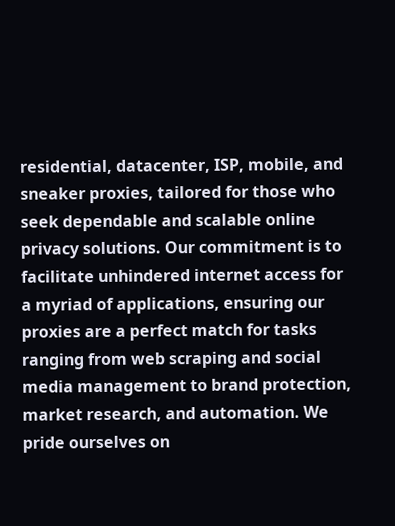residential, datacenter, ISP, mobile, and sneaker proxies, tailored for those who seek dependable and scalable online privacy solutions. Our commitment is to facilitate unhindered internet access for a myriad of applications, ensuring our proxies are a perfect match for tasks ranging from web scraping and social media management to brand protection, market research, and automation. We pride ourselves on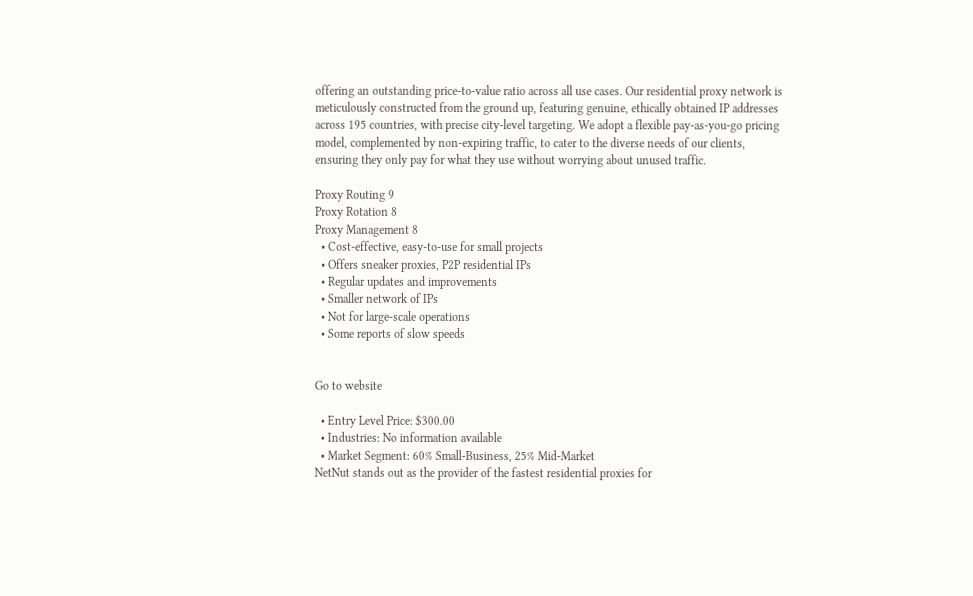offering an outstanding price-to-value ratio across all use cases. Our residential proxy network is meticulously constructed from the ground up, featuring genuine, ethically obtained IP addresses across 195 countries, with precise city-level targeting. We adopt a flexible pay-as-you-go pricing model, complemented by non-expiring traffic, to cater to the diverse needs of our clients, ensuring they only pay for what they use without worrying about unused traffic.

Proxy Routing 9
Proxy Rotation 8
Proxy Management 8
  • Cost-effective, easy-to-use for small projects
  • Offers sneaker proxies, P2P residential IPs
  • Regular updates and improvements
  • Smaller network of IPs
  • Not for large-scale operations
  • Some reports of slow speeds


Go to website

  • Entry Level Price: $300.00
  • Industries: No information available
  • Market Segment: 60% Small-Business, 25% Mid-Market
NetNut stands out as the provider of the fastest residential proxies for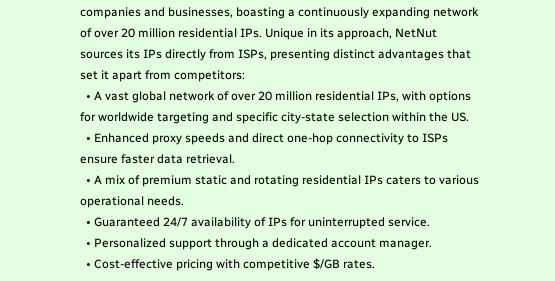companies and businesses, boasting a continuously expanding network of over 20 million residential IPs. Unique in its approach, NetNut sources its IPs directly from ISPs, presenting distinct advantages that set it apart from competitors:
  • A vast global network of over 20 million residential IPs, with options for worldwide targeting and specific city-state selection within the US.
  • Enhanced proxy speeds and direct one-hop connectivity to ISPs ensure faster data retrieval.
  • A mix of premium static and rotating residential IPs caters to various operational needs.
  • Guaranteed 24/7 availability of IPs for uninterrupted service.
  • Personalized support through a dedicated account manager.
  • Cost-effective pricing with competitive $/GB rates.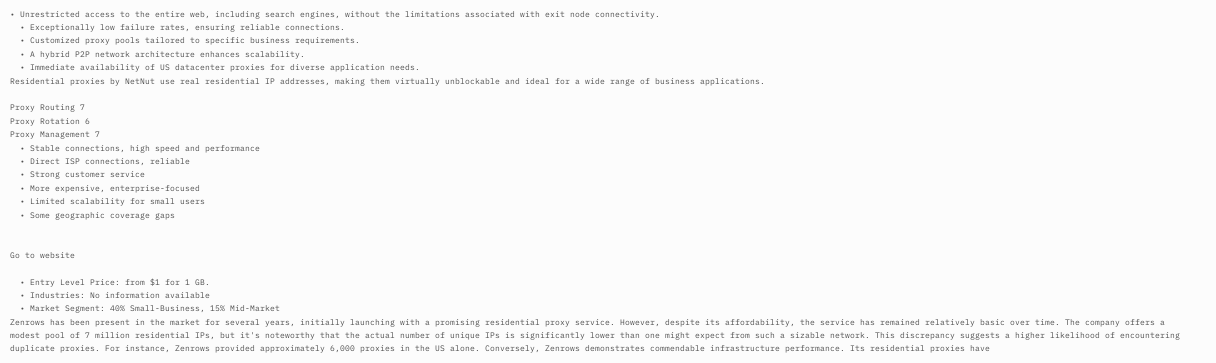• Unrestricted access to the entire web, including search engines, without the limitations associated with exit node connectivity.
  • Exceptionally low failure rates, ensuring reliable connections.
  • Customized proxy pools tailored to specific business requirements.
  • A hybrid P2P network architecture enhances scalability.
  • Immediate availability of US datacenter proxies for diverse application needs.
Residential proxies by NetNut use real residential IP addresses, making them virtually unblockable and ideal for a wide range of business applications.

Proxy Routing 7
Proxy Rotation 6
Proxy Management 7
  • Stable connections, high speed and performance
  • Direct ISP connections, reliable
  • Strong customer service
  • More expensive, enterprise-focused
  • Limited scalability for small users
  • Some geographic coverage gaps


Go to website

  • Entry Level Price: from $1 for 1 GB.
  • Industries: No information available
  • Market Segment: 40% Small-Business, 15% Mid-Market
Zenrows has been present in the market for several years, initially launching with a promising residential proxy service. However, despite its affordability, the service has remained relatively basic over time. The company offers a modest pool of 7 million residential IPs, but it's noteworthy that the actual number of unique IPs is significantly lower than one might expect from such a sizable network. This discrepancy suggests a higher likelihood of encountering duplicate proxies. For instance, Zenrows provided approximately 6,000 proxies in the US alone. Conversely, Zenrows demonstrates commendable infrastructure performance. Its residential proxies have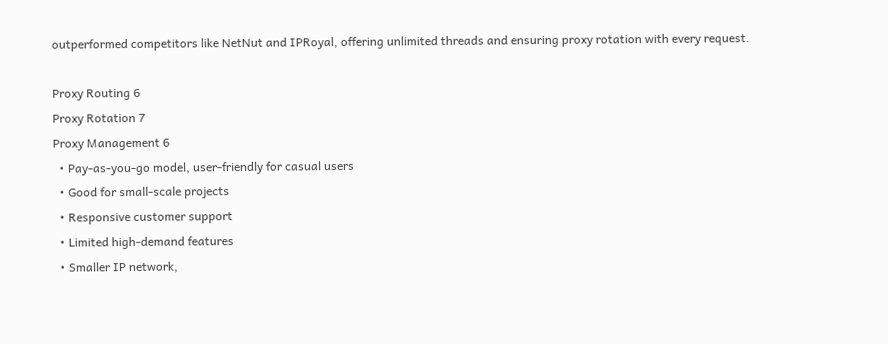outperformed competitors like NetNut and IPRoyal, offering unlimited threads and ensuring proxy rotation with every request.

Proxy Routing 6
Proxy Rotation 7
Proxy Management 6
  • Pay-as-you-go model, user-friendly for casual users
  • Good for small-scale projects
  • Responsive customer support
  • Limited high-demand features
  • Smaller IP network,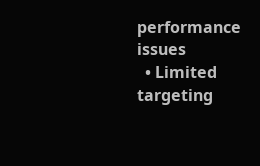performance issues
  • Limited targeting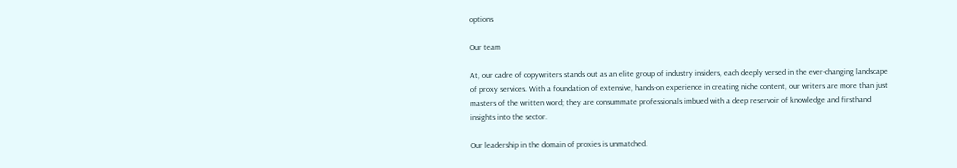options

Our team

At, our cadre of copywriters stands out as an elite group of industry insiders, each deeply versed in the ever-changing landscape of proxy services. With a foundation of extensive, hands-on experience in creating niche content, our writers are more than just masters of the written word; they are consummate professionals imbued with a deep reservoir of knowledge and firsthand insights into the sector.

Our leadership in the domain of proxies is unmatched.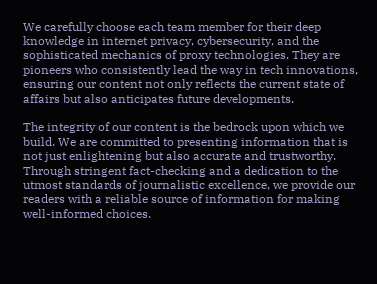We carefully choose each team member for their deep knowledge in internet privacy, cybersecurity, and the sophisticated mechanics of proxy technologies. They are pioneers who consistently lead the way in tech innovations, ensuring our content not only reflects the current state of affairs but also anticipates future developments.

The integrity of our content is the bedrock upon which we build. We are committed to presenting information that is not just enlightening but also accurate and trustworthy. Through stringent fact-checking and a dedication to the utmost standards of journalistic excellence, we provide our readers with a reliable source of information for making well-informed choices.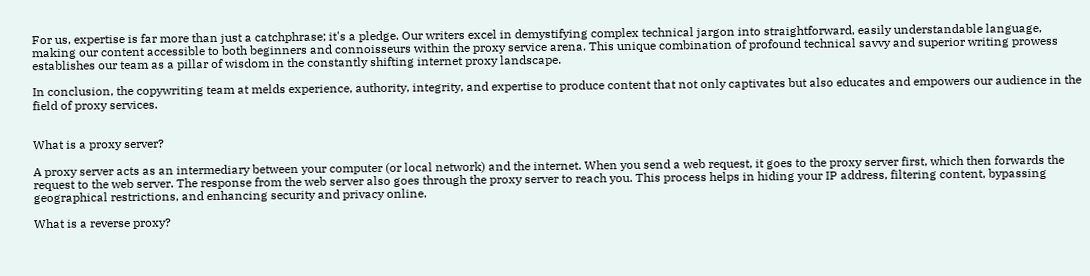For us, expertise is far more than just a catchphrase; it's a pledge. Our writers excel in demystifying complex technical jargon into straightforward, easily understandable language, making our content accessible to both beginners and connoisseurs within the proxy service arena. This unique combination of profound technical savvy and superior writing prowess establishes our team as a pillar of wisdom in the constantly shifting internet proxy landscape.

In conclusion, the copywriting team at melds experience, authority, integrity, and expertise to produce content that not only captivates but also educates and empowers our audience in the field of proxy services.


What is a proxy server?

A proxy server acts as an intermediary between your computer (or local network) and the internet. When you send a web request, it goes to the proxy server first, which then forwards the request to the web server. The response from the web server also goes through the proxy server to reach you. This process helps in hiding your IP address, filtering content, bypassing geographical restrictions, and enhancing security and privacy online.

What is a reverse proxy?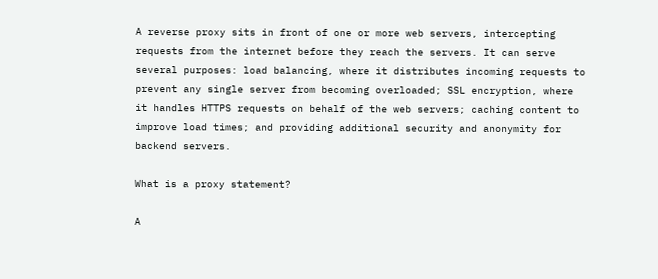A reverse proxy sits in front of one or more web servers, intercepting requests from the internet before they reach the servers. It can serve several purposes: load balancing, where it distributes incoming requests to prevent any single server from becoming overloaded; SSL encryption, where it handles HTTPS requests on behalf of the web servers; caching content to improve load times; and providing additional security and anonymity for backend servers.

What is a proxy statement?

A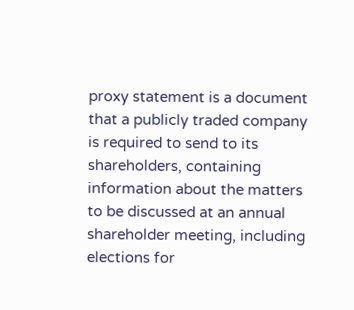proxy statement is a document that a publicly traded company is required to send to its shareholders, containing information about the matters to be discussed at an annual shareholder meeting, including elections for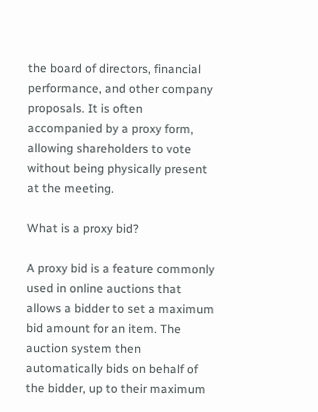the board of directors, financial performance, and other company proposals. It is often accompanied by a proxy form, allowing shareholders to vote without being physically present at the meeting.

What is a proxy bid?

A proxy bid is a feature commonly used in online auctions that allows a bidder to set a maximum bid amount for an item. The auction system then automatically bids on behalf of the bidder, up to their maximum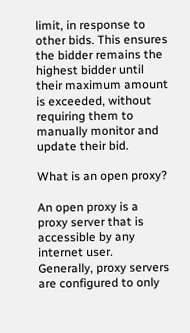limit, in response to other bids. This ensures the bidder remains the highest bidder until their maximum amount is exceeded, without requiring them to manually monitor and update their bid.

What is an open proxy?

An open proxy is a proxy server that is accessible by any internet user. Generally, proxy servers are configured to only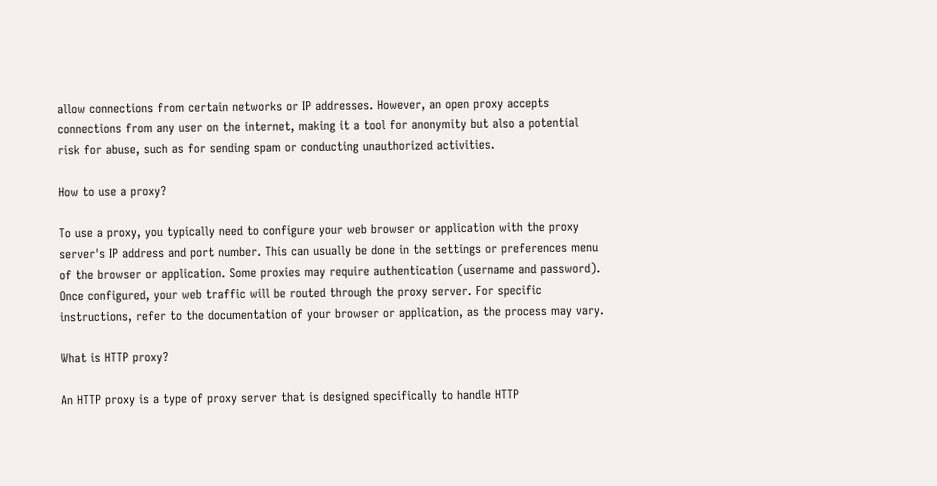allow connections from certain networks or IP addresses. However, an open proxy accepts connections from any user on the internet, making it a tool for anonymity but also a potential risk for abuse, such as for sending spam or conducting unauthorized activities.

How to use a proxy?

To use a proxy, you typically need to configure your web browser or application with the proxy server's IP address and port number. This can usually be done in the settings or preferences menu of the browser or application. Some proxies may require authentication (username and password). Once configured, your web traffic will be routed through the proxy server. For specific instructions, refer to the documentation of your browser or application, as the process may vary.

What is HTTP proxy?

An HTTP proxy is a type of proxy server that is designed specifically to handle HTTP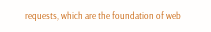requests, which are the foundation of web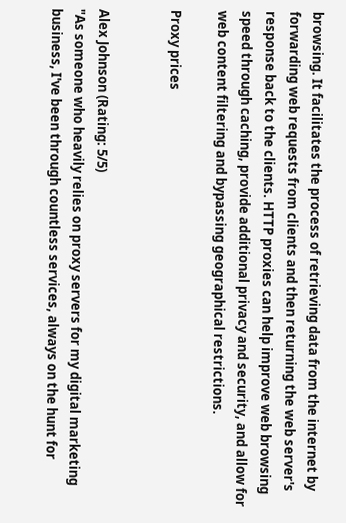browsing. It facilitates the process of retrieving data from the internet by forwarding web requests from clients and then returning the web server's response back to the clients. HTTP proxies can help improve web browsing speed through caching, provide additional privacy and security, and allow for web content filtering and bypassing geographical restrictions.

Proxy prices


Alex Johnson (Rating: 5/5)
"As someone who heavily relies on proxy servers for my digital marketing business, I've been through countless services, always on the hunt for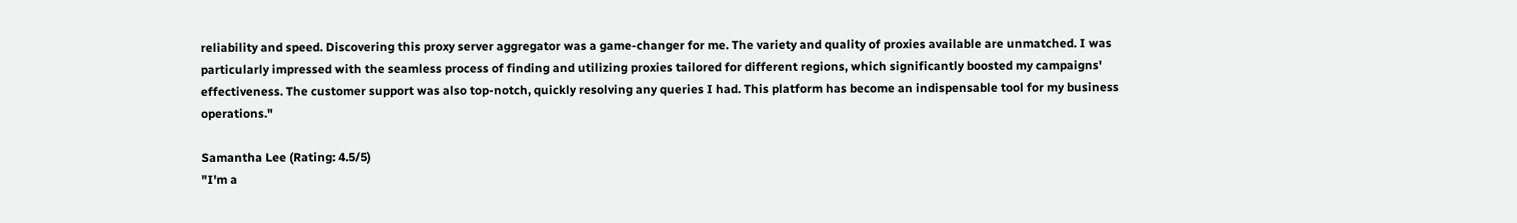reliability and speed. Discovering this proxy server aggregator was a game-changer for me. The variety and quality of proxies available are unmatched. I was particularly impressed with the seamless process of finding and utilizing proxies tailored for different regions, which significantly boosted my campaigns' effectiveness. The customer support was also top-notch, quickly resolving any queries I had. This platform has become an indispensable tool for my business operations."

Samantha Lee (Rating: 4.5/5)
"I'm a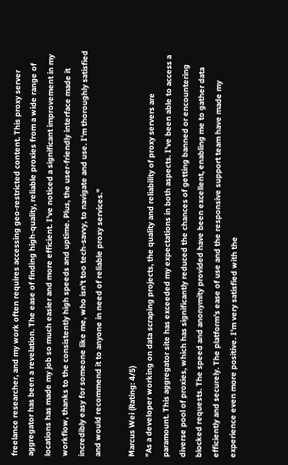freelance researcher, and my work often requires accessing geo-restricted content. This proxy server aggregator has been a revelation. The ease of finding high-quality, reliable proxies from a wide range of locations has made my job so much easier and more efficient. I've noticed a significant improvement in my workflow, thanks to the consistently high speeds and uptime. Plus, the user-friendly interface made it incredibly easy for someone like me, who isn't too tech-savvy, to navigate and use. I'm thoroughly satisfied and would recommend it to anyone in need of reliable proxy services."

Marcus Wei (Rating: 4/5)
"As a developer working on data scraping projects, the quality and reliability of proxy servers are paramount. This aggregator site has exceeded my expectations in both aspects. I've been able to access a diverse pool of proxies, which has significantly reduced the chances of getting banned or encountering blocked requests. The speed and anonymity provided have been excellent, enabling me to gather data efficiently and securely. The platform's ease of use and the responsive support team have made my experience even more positive. I'm very satisfied with the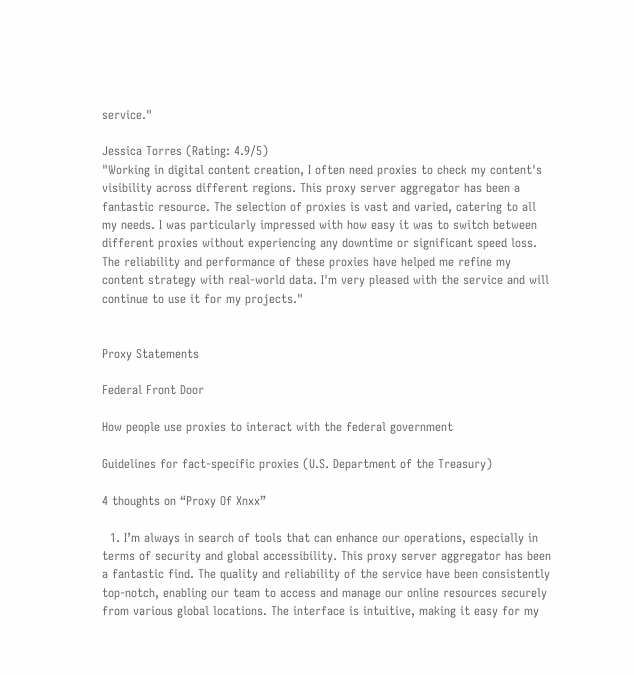service."

Jessica Torres (Rating: 4.9/5)
"Working in digital content creation, I often need proxies to check my content's visibility across different regions. This proxy server aggregator has been a fantastic resource. The selection of proxies is vast and varied, catering to all my needs. I was particularly impressed with how easy it was to switch between different proxies without experiencing any downtime or significant speed loss. The reliability and performance of these proxies have helped me refine my content strategy with real-world data. I'm very pleased with the service and will continue to use it for my projects."


Proxy Statements

Federal Front Door

How people use proxies to interact with the federal government

Guidelines for fact-specific proxies (U.S. Department of the Treasury)

4 thoughts on “Proxy Of Xnxx”

  1. I’m always in search of tools that can enhance our operations, especially in terms of security and global accessibility. This proxy server aggregator has been a fantastic find. The quality and reliability of the service have been consistently top-notch, enabling our team to access and manage our online resources securely from various global locations. The interface is intuitive, making it easy for my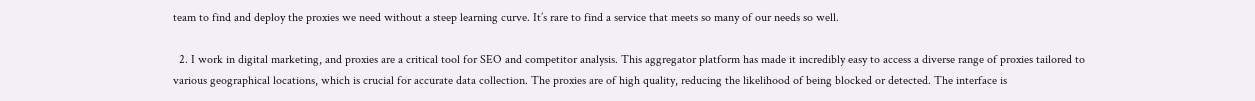team to find and deploy the proxies we need without a steep learning curve. It’s rare to find a service that meets so many of our needs so well.

  2. I work in digital marketing, and proxies are a critical tool for SEO and competitor analysis. This aggregator platform has made it incredibly easy to access a diverse range of proxies tailored to various geographical locations, which is crucial for accurate data collection. The proxies are of high quality, reducing the likelihood of being blocked or detected. The interface is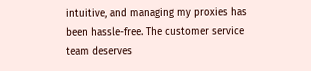intuitive, and managing my proxies has been hassle-free. The customer service team deserves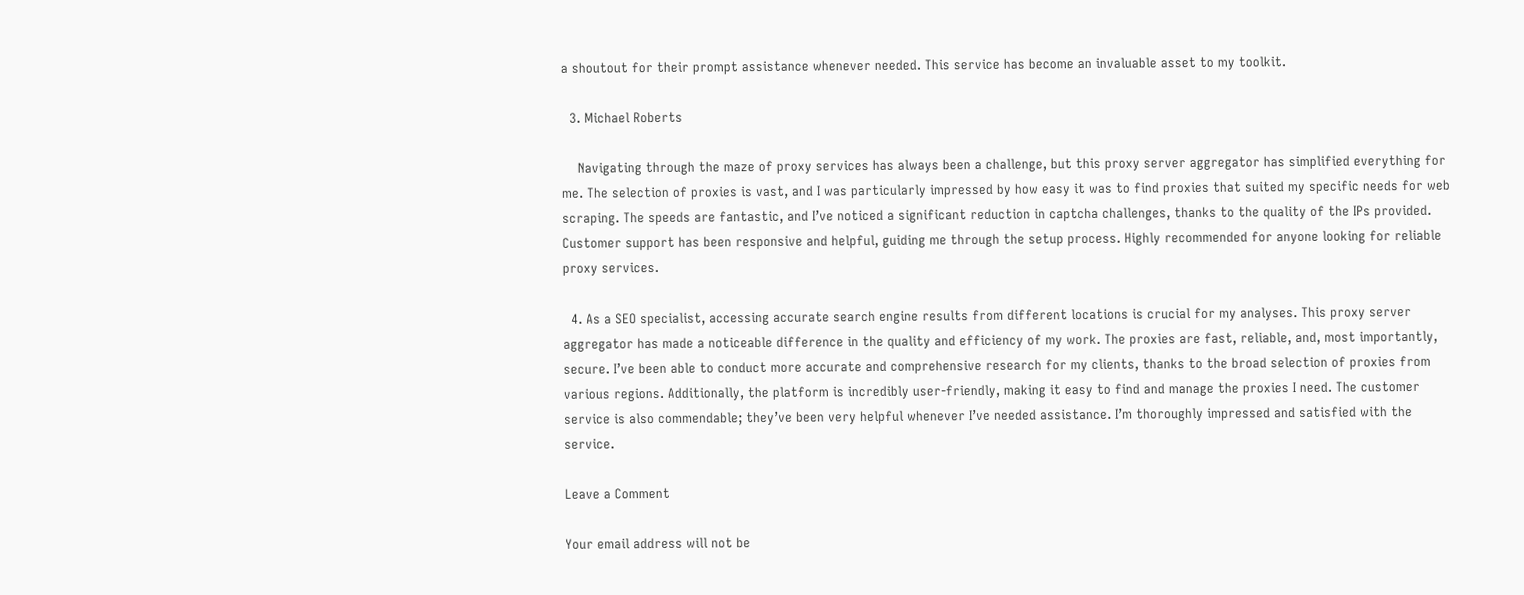a shoutout for their prompt assistance whenever needed. This service has become an invaluable asset to my toolkit.

  3. Michael Roberts

    Navigating through the maze of proxy services has always been a challenge, but this proxy server aggregator has simplified everything for me. The selection of proxies is vast, and I was particularly impressed by how easy it was to find proxies that suited my specific needs for web scraping. The speeds are fantastic, and I’ve noticed a significant reduction in captcha challenges, thanks to the quality of the IPs provided. Customer support has been responsive and helpful, guiding me through the setup process. Highly recommended for anyone looking for reliable proxy services.

  4. As a SEO specialist, accessing accurate search engine results from different locations is crucial for my analyses. This proxy server aggregator has made a noticeable difference in the quality and efficiency of my work. The proxies are fast, reliable, and, most importantly, secure. I’ve been able to conduct more accurate and comprehensive research for my clients, thanks to the broad selection of proxies from various regions. Additionally, the platform is incredibly user-friendly, making it easy to find and manage the proxies I need. The customer service is also commendable; they’ve been very helpful whenever I’ve needed assistance. I’m thoroughly impressed and satisfied with the service.

Leave a Comment

Your email address will not be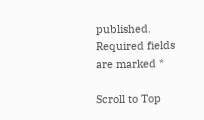published. Required fields are marked *

Scroll to Top